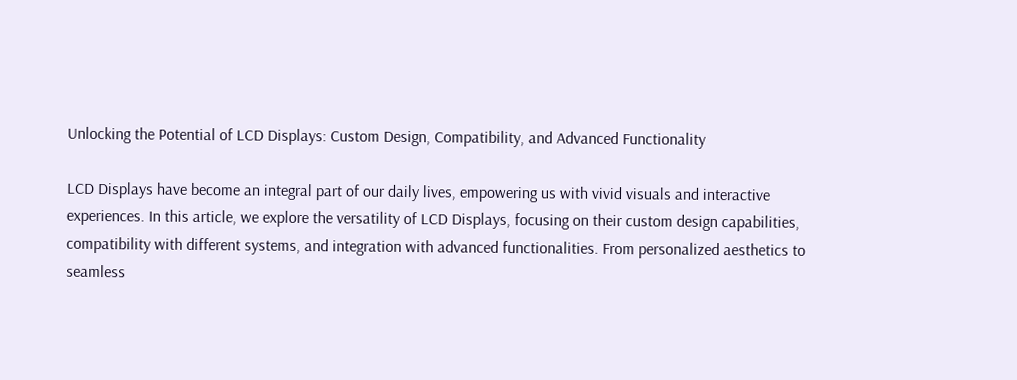Unlocking the Potential of LCD Displays: Custom Design, Compatibility, and Advanced Functionality

LCD Displays have become an integral part of our daily lives, empowering us with vivid visuals and interactive experiences. In this article, we explore the versatility of LCD Displays, focusing on their custom design capabilities, compatibility with different systems, and integration with advanced functionalities. From personalized aesthetics to seamless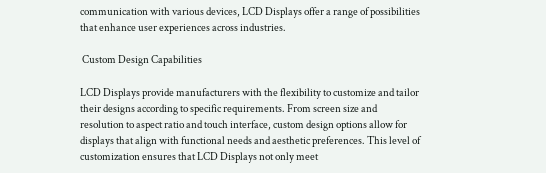communication with various devices, LCD Displays offer a range of possibilities that enhance user experiences across industries.

 Custom Design Capabilities

LCD Displays provide manufacturers with the flexibility to customize and tailor their designs according to specific requirements. From screen size and resolution to aspect ratio and touch interface, custom design options allow for displays that align with functional needs and aesthetic preferences. This level of customization ensures that LCD Displays not only meet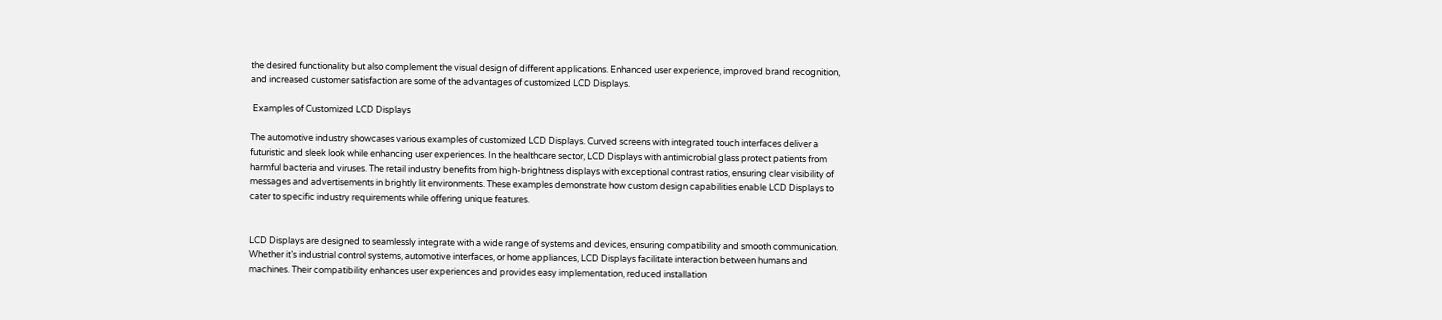the desired functionality but also complement the visual design of different applications. Enhanced user experience, improved brand recognition, and increased customer satisfaction are some of the advantages of customized LCD Displays.

 Examples of Customized LCD Displays

The automotive industry showcases various examples of customized LCD Displays. Curved screens with integrated touch interfaces deliver a futuristic and sleek look while enhancing user experiences. In the healthcare sector, LCD Displays with antimicrobial glass protect patients from harmful bacteria and viruses. The retail industry benefits from high-brightness displays with exceptional contrast ratios, ensuring clear visibility of messages and advertisements in brightly lit environments. These examples demonstrate how custom design capabilities enable LCD Displays to cater to specific industry requirements while offering unique features.


LCD Displays are designed to seamlessly integrate with a wide range of systems and devices, ensuring compatibility and smooth communication. Whether it’s industrial control systems, automotive interfaces, or home appliances, LCD Displays facilitate interaction between humans and machines. Their compatibility enhances user experiences and provides easy implementation, reduced installation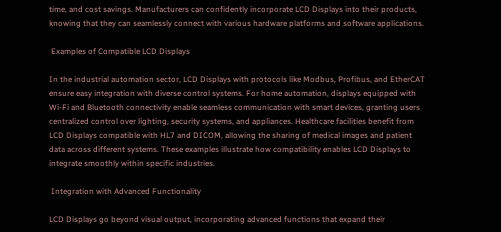time, and cost savings. Manufacturers can confidently incorporate LCD Displays into their products, knowing that they can seamlessly connect with various hardware platforms and software applications.

 Examples of Compatible LCD Displays

In the industrial automation sector, LCD Displays with protocols like Modbus, Profibus, and EtherCAT ensure easy integration with diverse control systems. For home automation, displays equipped with Wi-Fi and Bluetooth connectivity enable seamless communication with smart devices, granting users centralized control over lighting, security systems, and appliances. Healthcare facilities benefit from LCD Displays compatible with HL7 and DICOM, allowing the sharing of medical images and patient data across different systems. These examples illustrate how compatibility enables LCD Displays to integrate smoothly within specific industries.

 Integration with Advanced Functionality

LCD Displays go beyond visual output, incorporating advanced functions that expand their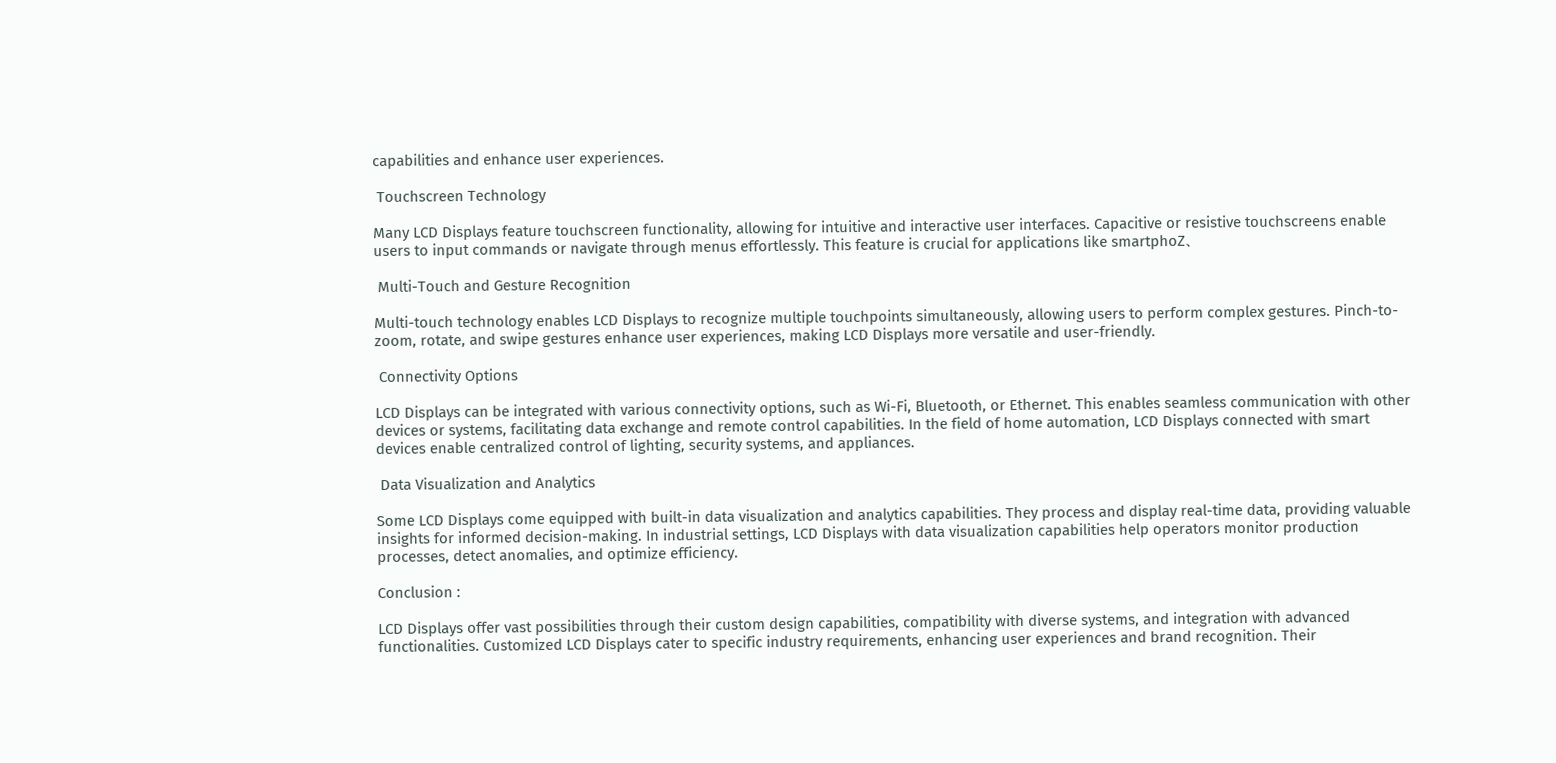capabilities and enhance user experiences.

 Touchscreen Technology

Many LCD Displays feature touchscreen functionality, allowing for intuitive and interactive user interfaces. Capacitive or resistive touchscreens enable users to input commands or navigate through menus effortlessly. This feature is crucial for applications like smartphoZ、

 Multi-Touch and Gesture Recognition

Multi-touch technology enables LCD Displays to recognize multiple touchpoints simultaneously, allowing users to perform complex gestures. Pinch-to-zoom, rotate, and swipe gestures enhance user experiences, making LCD Displays more versatile and user-friendly.

 Connectivity Options

LCD Displays can be integrated with various connectivity options, such as Wi-Fi, Bluetooth, or Ethernet. This enables seamless communication with other devices or systems, facilitating data exchange and remote control capabilities. In the field of home automation, LCD Displays connected with smart devices enable centralized control of lighting, security systems, and appliances.

 Data Visualization and Analytics

Some LCD Displays come equipped with built-in data visualization and analytics capabilities. They process and display real-time data, providing valuable insights for informed decision-making. In industrial settings, LCD Displays with data visualization capabilities help operators monitor production processes, detect anomalies, and optimize efficiency.

Conclusion :

LCD Displays offer vast possibilities through their custom design capabilities, compatibility with diverse systems, and integration with advanced functionalities. Customized LCD Displays cater to specific industry requirements, enhancing user experiences and brand recognition. Their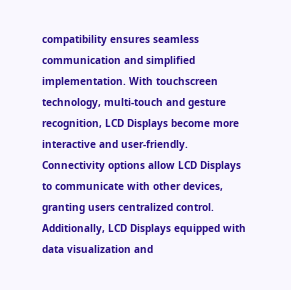compatibility ensures seamless communication and simplified implementation. With touchscreen technology, multi-touch and gesture recognition, LCD Displays become more interactive and user-friendly. Connectivity options allow LCD Displays to communicate with other devices, granting users centralized control. Additionally, LCD Displays equipped with data visualization and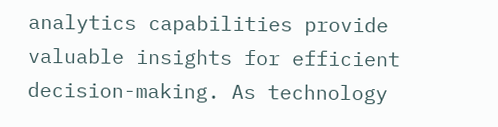analytics capabilities provide valuable insights for efficient decision-making. As technology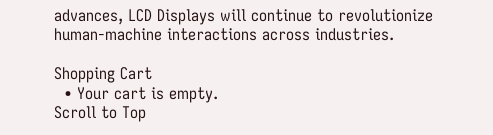advances, LCD Displays will continue to revolutionize human-machine interactions across industries.

Shopping Cart
  • Your cart is empty.
Scroll to Top